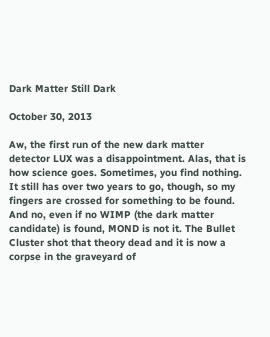Dark Matter Still Dark

October 30, 2013

Aw, the first run of the new dark matter detector LUX was a disappointment. Alas, that is how science goes. Sometimes, you find nothing. It still has over two years to go, though, so my fingers are crossed for something to be found. And no, even if no WIMP (the dark matter candidate) is found, MOND is not it. The Bullet Cluster shot that theory dead and it is now a corpse in the graveyard of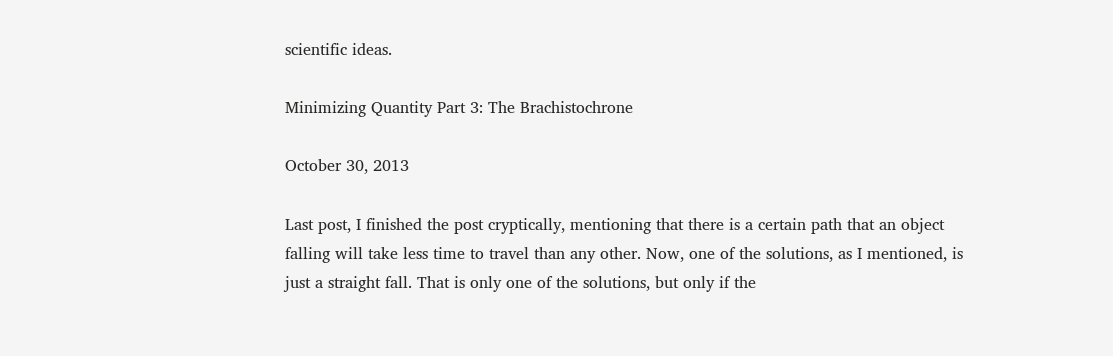scientific ideas.

Minimizing Quantity Part 3: The Brachistochrone

October 30, 2013

Last post, I finished the post cryptically, mentioning that there is a certain path that an object falling will take less time to travel than any other. Now, one of the solutions, as I mentioned, is just a straight fall. That is only one of the solutions, but only if the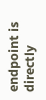endpoint is directly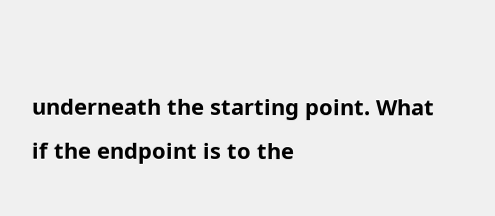underneath the starting point. What if the endpoint is to the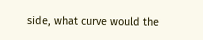side, what curve would the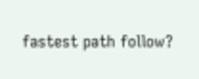fastest path follow?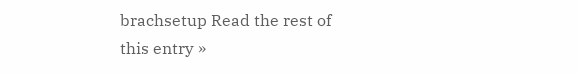brachsetup Read the rest of this entry »